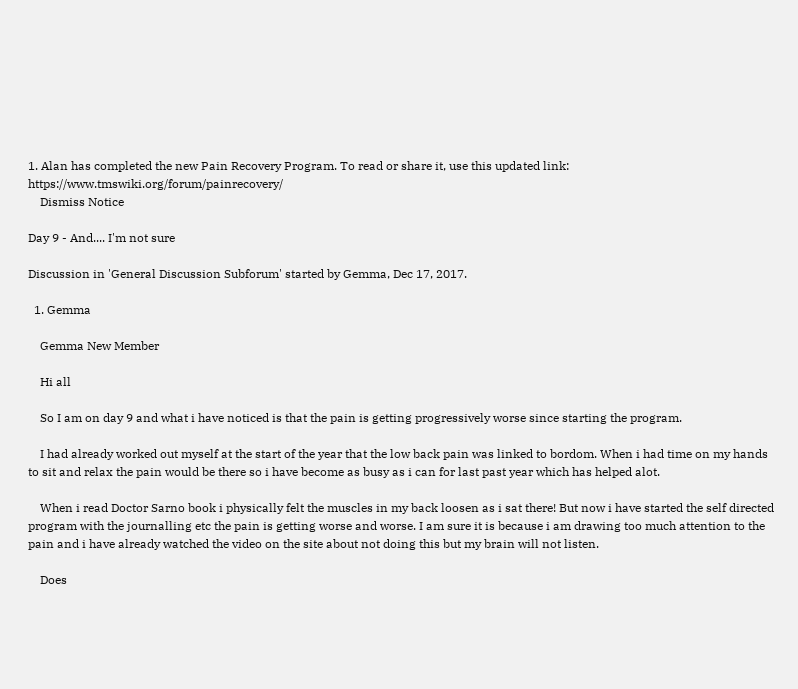1. Alan has completed the new Pain Recovery Program. To read or share it, use this updated link: https://www.tmswiki.org/forum/painrecovery/
    Dismiss Notice

Day 9 - And.... I'm not sure

Discussion in 'General Discussion Subforum' started by Gemma, Dec 17, 2017.

  1. Gemma

    Gemma New Member

    Hi all

    So I am on day 9 and what i have noticed is that the pain is getting progressively worse since starting the program.

    I had already worked out myself at the start of the year that the low back pain was linked to bordom. When i had time on my hands to sit and relax the pain would be there so i have become as busy as i can for last past year which has helped alot.

    When i read Doctor Sarno book i physically felt the muscles in my back loosen as i sat there! But now i have started the self directed program with the journalling etc the pain is getting worse and worse. I am sure it is because i am drawing too much attention to the pain and i have already watched the video on the site about not doing this but my brain will not listen.

    Does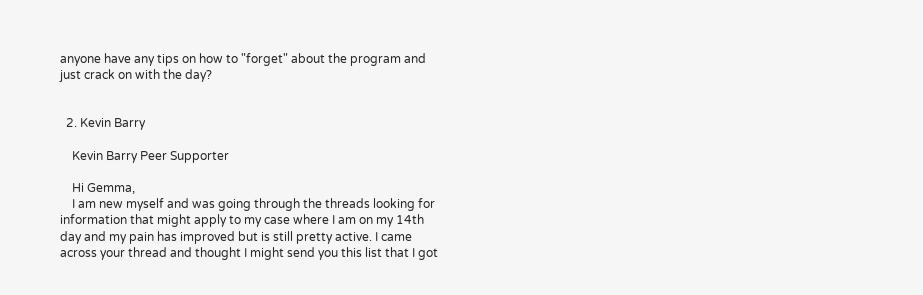anyone have any tips on how to "forget" about the program and just crack on with the day?


  2. Kevin Barry

    Kevin Barry Peer Supporter

    Hi Gemma,
    I am new myself and was going through the threads looking for information that might apply to my case where I am on my 14th day and my pain has improved but is still pretty active. I came across your thread and thought I might send you this list that I got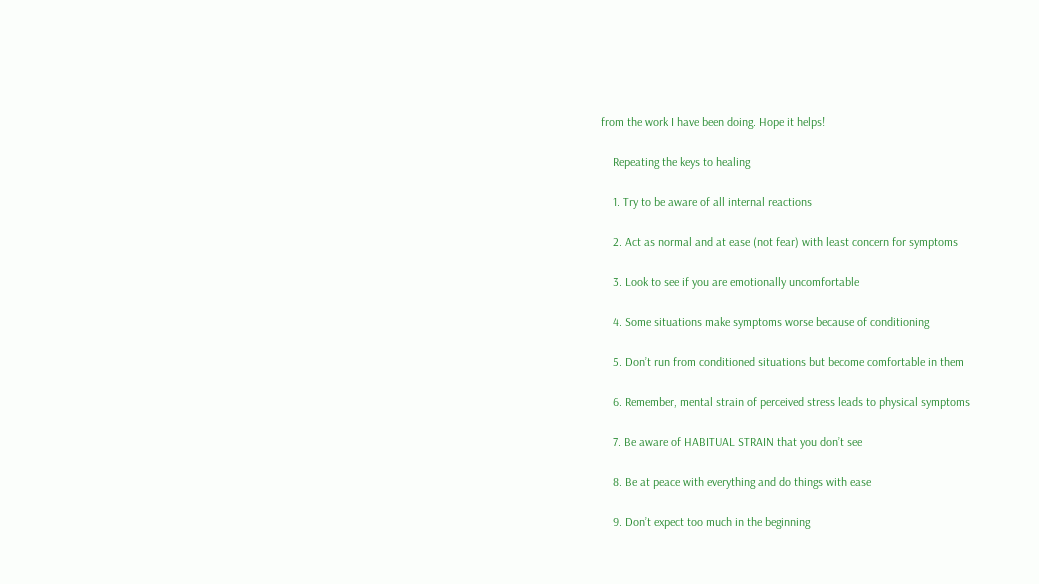from the work I have been doing. Hope it helps!

    Repeating the keys to healing

    1. Try to be aware of all internal reactions

    2. Act as normal and at ease (not fear) with least concern for symptoms

    3. Look to see if you are emotionally uncomfortable

    4. Some situations make symptoms worse because of conditioning

    5. Don’t run from conditioned situations but become comfortable in them

    6. Remember, mental strain of perceived stress leads to physical symptoms

    7. Be aware of HABITUAL STRAIN that you don’t see

    8. Be at peace with everything and do things with ease

    9. Don’t expect too much in the beginning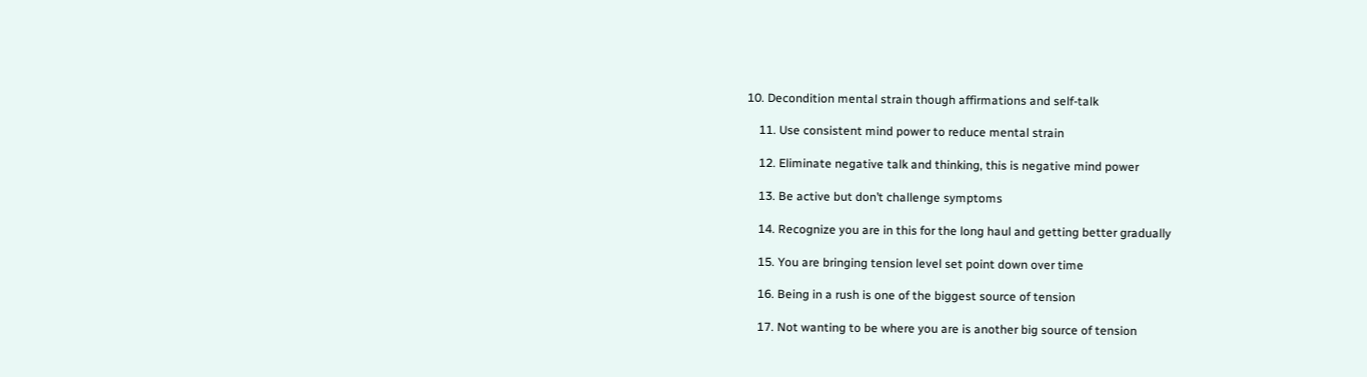10. Decondition mental strain though affirmations and self-talk

    11. Use consistent mind power to reduce mental strain

    12. Eliminate negative talk and thinking, this is negative mind power

    13. Be active but don’t challenge symptoms

    14. Recognize you are in this for the long haul and getting better gradually

    15. You are bringing tension level set point down over time

    16. Being in a rush is one of the biggest source of tension

    17. Not wanting to be where you are is another big source of tension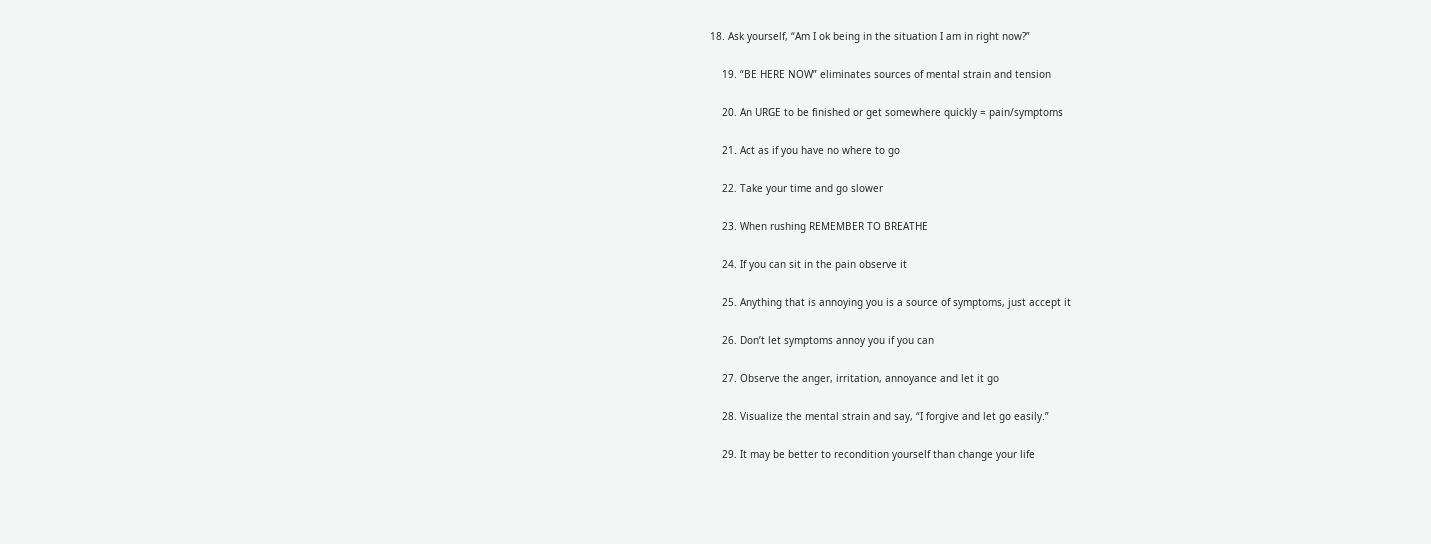18. Ask yourself, “Am I ok being in the situation I am in right now?”

    19. “BE HERE NOW” eliminates sources of mental strain and tension

    20. An URGE to be finished or get somewhere quickly = pain/symptoms

    21. Act as if you have no where to go

    22. Take your time and go slower

    23. When rushing REMEMBER TO BREATHE

    24. If you can sit in the pain observe it

    25. Anything that is annoying you is a source of symptoms, just accept it

    26. Don’t let symptoms annoy you if you can

    27. Observe the anger, irritation, annoyance and let it go

    28. Visualize the mental strain and say, “I forgive and let go easily.”

    29. It may be better to recondition yourself than change your life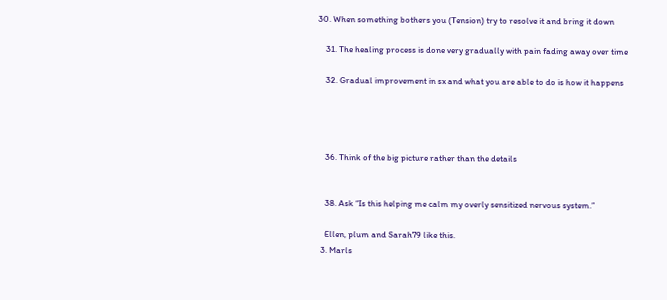30. When something bothers you (Tension) try to resolve it and bring it down

    31. The healing process is done very gradually with pain fading away over time

    32. Gradual improvement in sx and what you are able to do is how it happens




    36. Think of the big picture rather than the details


    38. Ask “Is this helping me calm my overly sensitized nervous system.”

    Ellen, plum and Sarah79 like this.
  3. Marls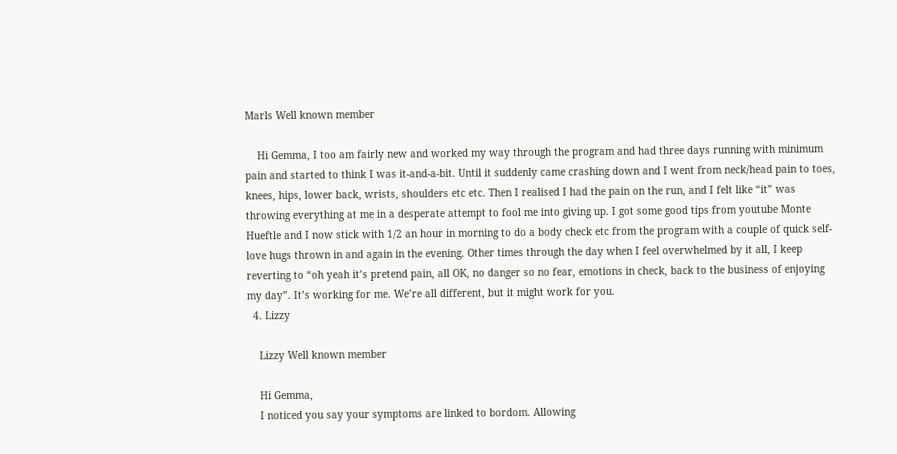Marls Well known member

    Hi Gemma, I too am fairly new and worked my way through the program and had three days running with minimum pain and started to think I was it-and-a-bit. Until it suddenly came crashing down and I went from neck/head pain to toes, knees, hips, lower back, wrists, shoulders etc etc. Then I realised I had the pain on the run, and I felt like “it” was throwing everything at me in a desperate attempt to fool me into giving up. I got some good tips from youtube Monte Hueftle and I now stick with 1/2 an hour in morning to do a body check etc from the program with a couple of quick self-love hugs thrown in and again in the evening. Other times through the day when I feel overwhelmed by it all, I keep reverting to “oh yeah it’s pretend pain, all OK, no danger so no fear, emotions in check, back to the business of enjoying my day”. It’s working for me. We’re all different, but it might work for you.
  4. Lizzy

    Lizzy Well known member

    Hi Gemma,
    I noticed you say your symptoms are linked to bordom. Allowing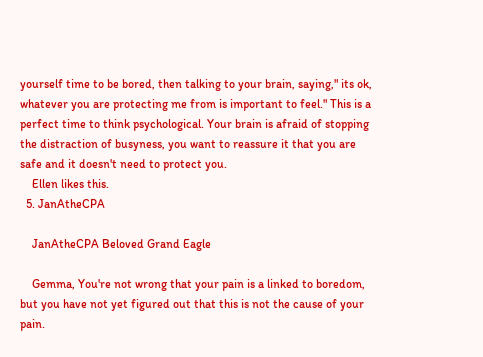yourself time to be bored, then talking to your brain, saying," its ok, whatever you are protecting me from is important to feel." This is a perfect time to think psychological. Your brain is afraid of stopping the distraction of busyness, you want to reassure it that you are safe and it doesn't need to protect you.
    Ellen likes this.
  5. JanAtheCPA

    JanAtheCPA Beloved Grand Eagle

    Gemma, You're not wrong that your pain is a linked to boredom, but you have not yet figured out that this is not the cause of your pain.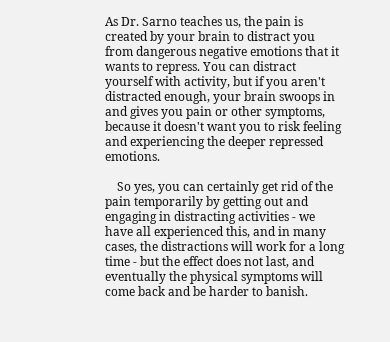As Dr. Sarno teaches us, the pain is created by your brain to distract you from dangerous negative emotions that it wants to repress. You can distract yourself with activity, but if you aren't distracted enough, your brain swoops in and gives you pain or other symptoms, because it doesn't want you to risk feeling and experiencing the deeper repressed emotions.

    So yes, you can certainly get rid of the pain temporarily by getting out and engaging in distracting activities - we have all experienced this, and in many cases, the distractions will work for a long time - but the effect does not last, and eventually the physical symptoms will come back and be harder to banish.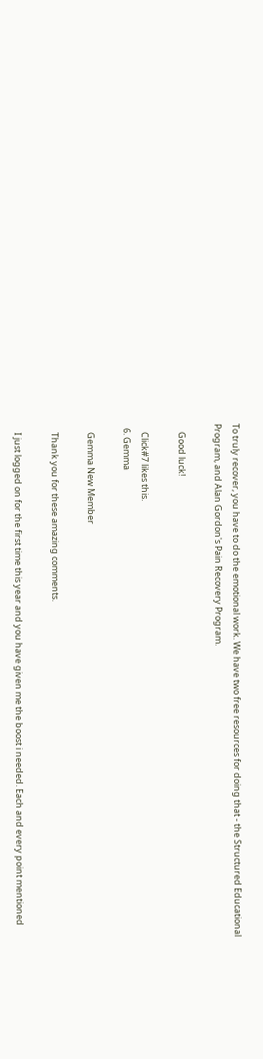To truly recover, you have to do the emotional work. We have two free resources for doing that - the Structured Educational Program, and Alan Gordon's Pain Recovery Program.

    Good luck!

    Click#7 likes this.
  6. Gemma

    Gemma New Member

    Thank you for these amazing comments.

    I just logged on for the first time this year and you have given me the boost i needed. Each and every point mentioned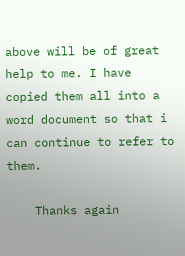above will be of great help to me. I have copied them all into a word document so that i can continue to refer to them.

    Thanks again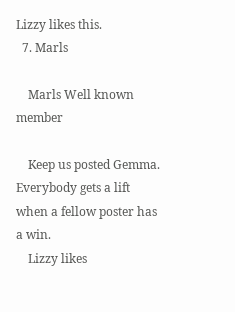Lizzy likes this.
  7. Marls

    Marls Well known member

    Keep us posted Gemma. Everybody gets a lift when a fellow poster has a win.
    Lizzy likes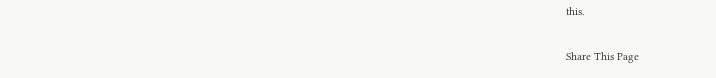this.

Share This Page